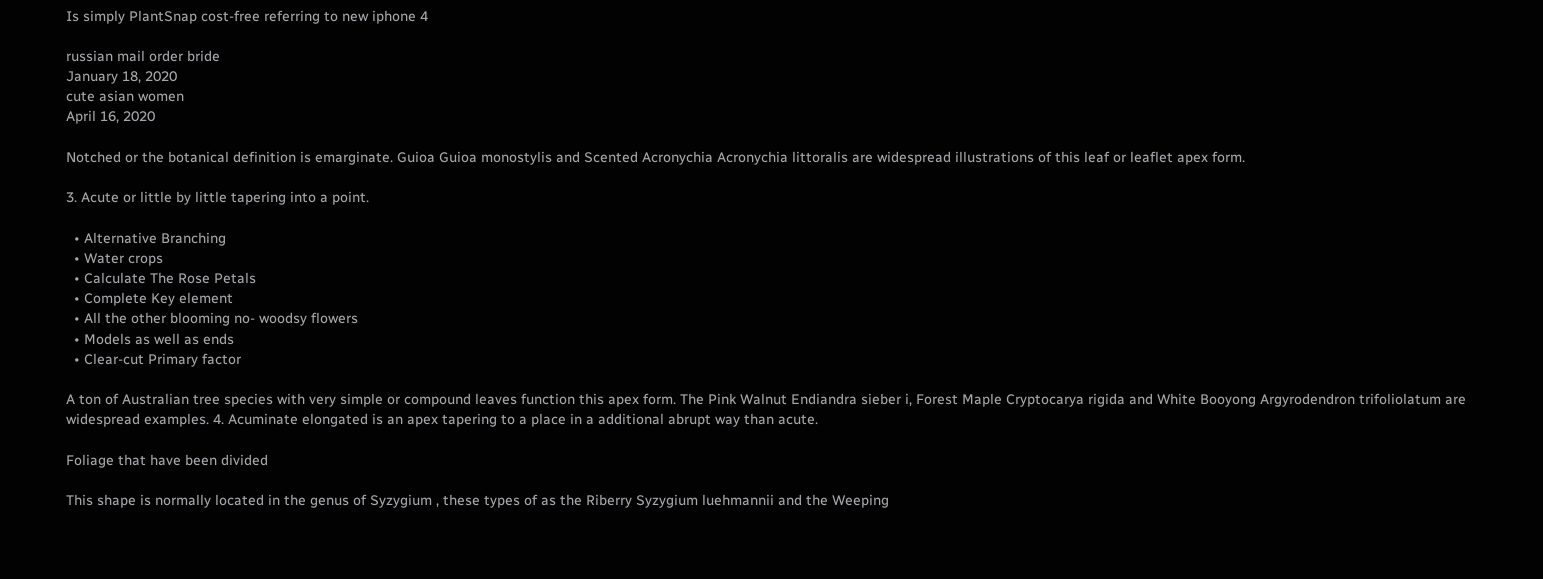Is simply PlantSnap cost-free referring to new iphone 4

russian mail order bride
January 18, 2020
cute asian women
April 16, 2020

Notched or the botanical definition is emarginate. Guioa Guioa monostylis and Scented Acronychia Acronychia littoralis are widespread illustrations of this leaf or leaflet apex form.

3. Acute or little by little tapering into a point.

  • Alternative Branching
  • Water crops
  • Calculate The Rose Petals
  • Complete Key element
  • All the other blooming no- woodsy flowers
  • Models as well as ends
  • Clear-cut Primary factor

A ton of Australian tree species with very simple or compound leaves function this apex form. The Pink Walnut Endiandra sieber i, Forest Maple Cryptocarya rigida and White Booyong Argyrodendron trifoliolatum are widespread examples. 4. Acuminate elongated is an apex tapering to a place in a additional abrupt way than acute.

Foliage that have been divided

This shape is normally located in the genus of Syzygium , these types of as the Riberry Syzygium luehmannii and the Weeping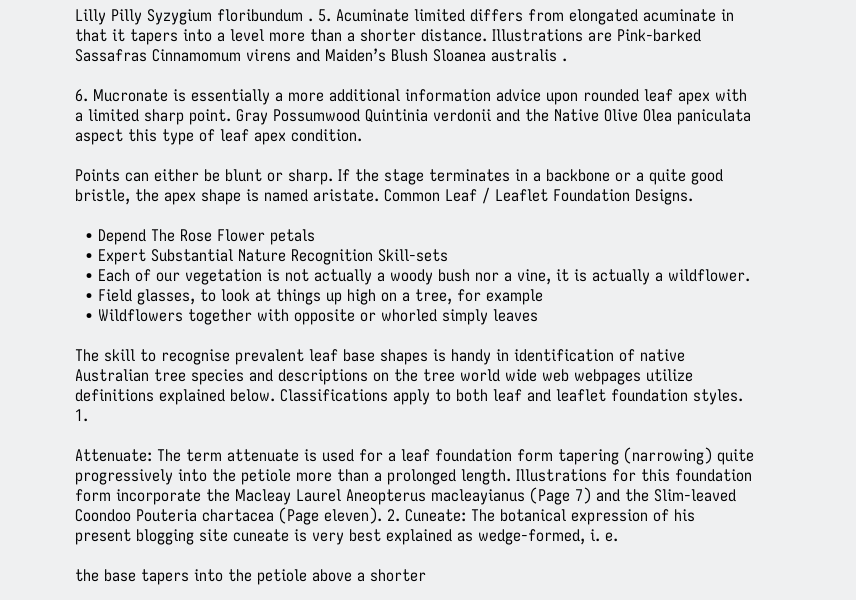Lilly Pilly Syzygium floribundum . 5. Acuminate limited differs from elongated acuminate in that it tapers into a level more than a shorter distance. Illustrations are Pink-barked Sassafras Cinnamomum virens and Maiden’s Blush Sloanea australis .

6. Mucronate is essentially a more additional information advice upon rounded leaf apex with a limited sharp point. Gray Possumwood Quintinia verdonii and the Native Olive Olea paniculata aspect this type of leaf apex condition.

Points can either be blunt or sharp. If the stage terminates in a backbone or a quite good bristle, the apex shape is named aristate. Common Leaf / Leaflet Foundation Designs.

  • Depend The Rose Flower petals
  • Expert Substantial Nature Recognition Skill-sets
  • Each of our vegetation is not actually a woody bush nor a vine, it is actually a wildflower.
  • Field glasses, to look at things up high on a tree, for example
  • Wildflowers together with opposite or whorled simply leaves

The skill to recognise prevalent leaf base shapes is handy in identification of native Australian tree species and descriptions on the tree world wide web webpages utilize definitions explained below. Classifications apply to both leaf and leaflet foundation styles. 1.

Attenuate: The term attenuate is used for a leaf foundation form tapering (narrowing) quite progressively into the petiole more than a prolonged length. Illustrations for this foundation form incorporate the Macleay Laurel Aneopterus macleayianus (Page 7) and the Slim-leaved Coondoo Pouteria chartacea (Page eleven). 2. Cuneate: The botanical expression of his present blogging site cuneate is very best explained as wedge-formed, i. e.

the base tapers into the petiole above a shorter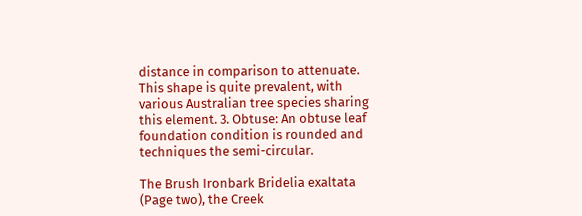distance in comparison to attenuate. This shape is quite prevalent, with various Australian tree species sharing this element. 3. Obtuse: An obtuse leaf foundation condition is rounded and techniques the semi-circular.

The Brush Ironbark Bridelia exaltata (Page two), the Creek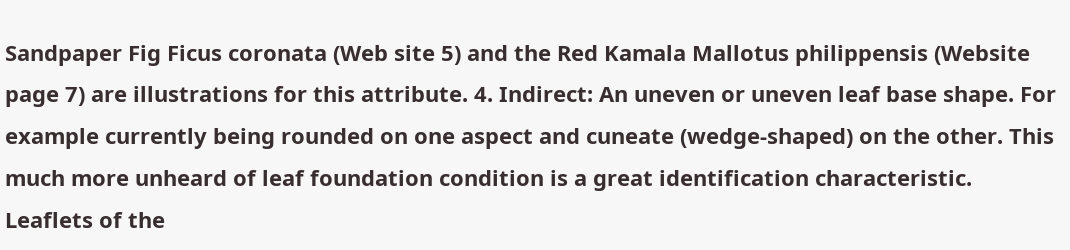Sandpaper Fig Ficus coronata (Web site 5) and the Red Kamala Mallotus philippensis (Website page 7) are illustrations for this attribute. 4. Indirect: An uneven or uneven leaf base shape. For example currently being rounded on one aspect and cuneate (wedge-shaped) on the other. This much more unheard of leaf foundation condition is a great identification characteristic. Leaflets of the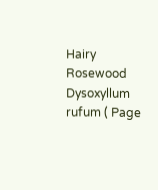Hairy Rosewood Dysoxyllum rufum ( Page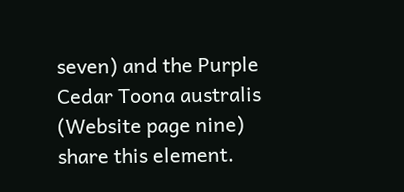seven) and the Purple Cedar Toona australis (Website page nine) share this element.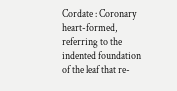Cordate : Coronary heart-formed, referring to the indented foundation of the leaf that re-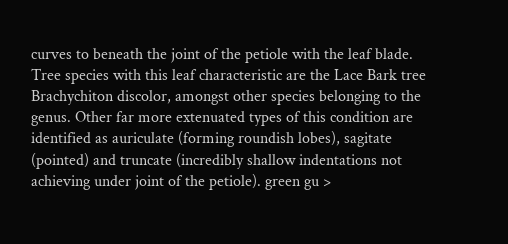curves to beneath the joint of the petiole with the leaf blade. Tree species with this leaf characteristic are the Lace Bark tree Brachychiton discolor, amongst other species belonging to the genus. Other far more extenuated types of this condition are identified as auriculate (forming roundish lobes), sagitate (pointed) and truncate (incredibly shallow indentations not achieving under joint of the petiole). green gu >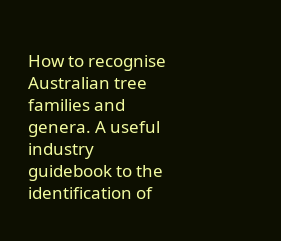How to recognise Australian tree families and genera. A useful industry guidebook to the identification of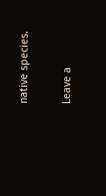native species.

Leave a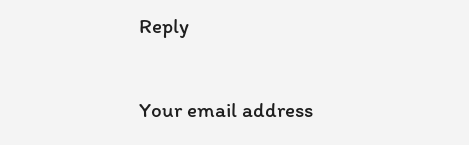Reply

Your email address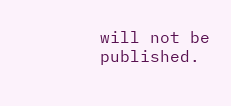will not be published.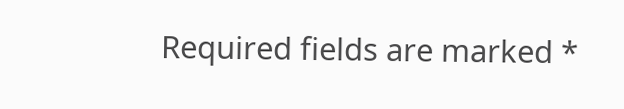Required fields are marked *